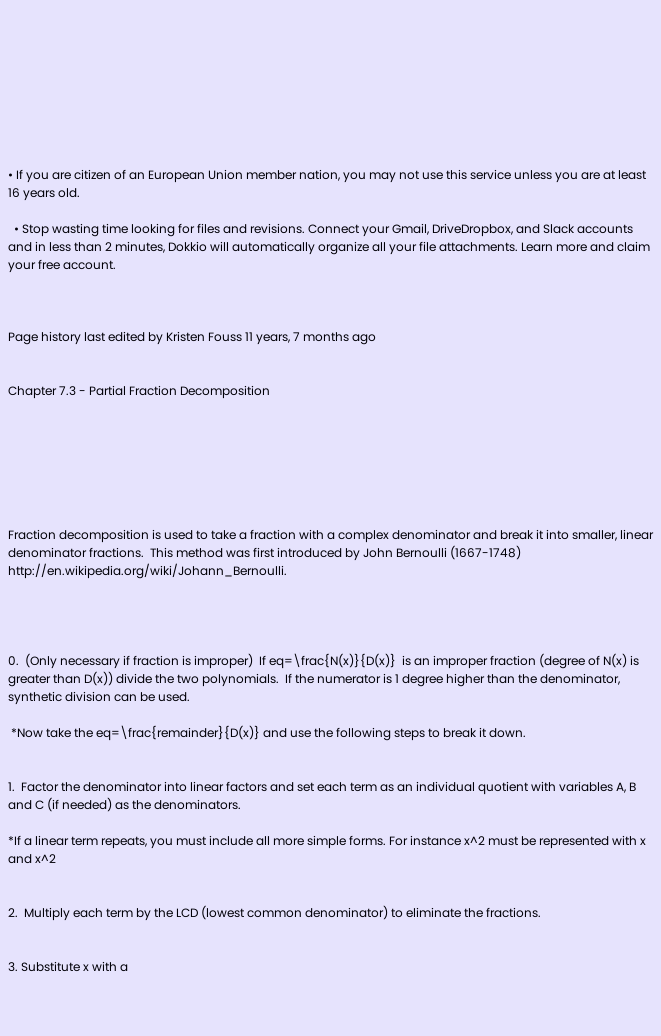• If you are citizen of an European Union member nation, you may not use this service unless you are at least 16 years old.

  • Stop wasting time looking for files and revisions. Connect your Gmail, DriveDropbox, and Slack accounts and in less than 2 minutes, Dokkio will automatically organize all your file attachments. Learn more and claim your free account.



Page history last edited by Kristen Fouss 11 years, 7 months ago


Chapter 7.3 - Partial Fraction Decomposition







Fraction decomposition is used to take a fraction with a complex denominator and break it into smaller, linear denominator fractions.  This method was first introduced by John Bernoulli (1667-1748) http://en.wikipedia.org/wiki/Johann_Bernoulli.




0.  (Only necessary if fraction is improper)  If eq=\frac{N(x)}{D(x)}  is an improper fraction (degree of N(x) is greater than D(x)) divide the two polynomials.  If the numerator is 1 degree higher than the denominator, synthetic division can be used.

 *Now take the eq=\frac{remainder}{D(x)} and use the following steps to break it down.


1.  Factor the denominator into linear factors and set each term as an individual quotient with variables A, B and C (if needed) as the denominators.

*If a linear term repeats, you must include all more simple forms. For instance x^2 must be represented with x and x^2


2.  Multiply each term by the LCD (lowest common denominator) to eliminate the fractions.


3. Substitute x with a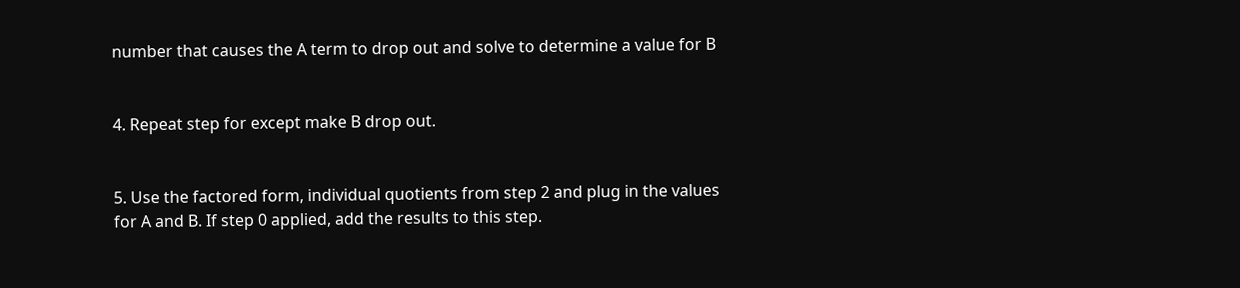number that causes the A term to drop out and solve to determine a value for B


4. Repeat step for except make B drop out.


5. Use the factored form, individual quotients from step 2 and plug in the values for A and B. If step 0 applied, add the results to this step.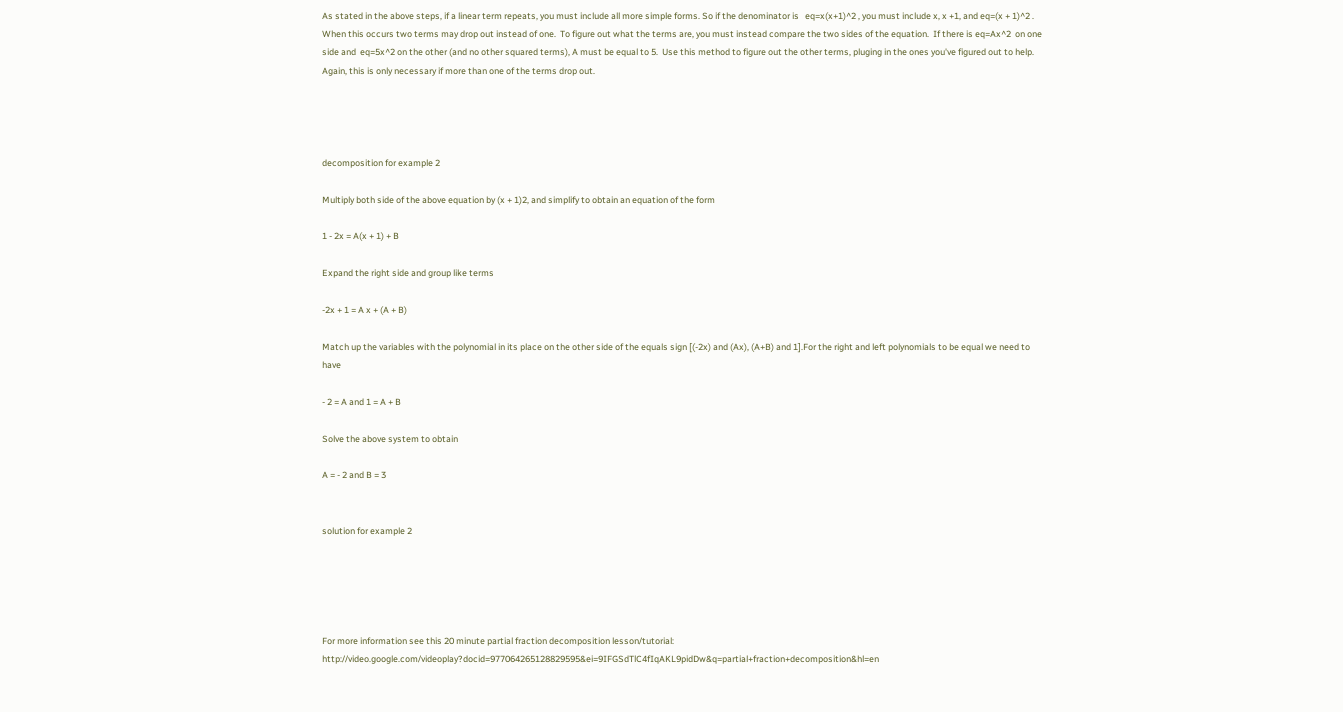As stated in the above steps, if a linear term repeats, you must include all more simple forms. So if the denominator is   eq=x(x+1)^2 , you must include x, x +1, and eq=(x + 1)^2 .  When this occurs two terms may drop out instead of one.  To figure out what the terms are, you must instead compare the two sides of the equation.  If there is eq=Ax^2  on one side and  eq=5x^2 on the other (and no other squared terms), A must be equal to 5.  Use this method to figure out the other terms, pluging in the ones you've figured out to help.  Again, this is only necessary if more than one of the terms drop out.




decomposition for example 2

Multiply both side of the above equation by (x + 1)2, and simplify to obtain an equation of the form

1 - 2x = A(x + 1) + B

Expand the right side and group like terms

-2x + 1 = A x + (A + B)

Match up the variables with the polynomial in its place on the other side of the equals sign [(-2x) and (Ax), (A+B) and 1].For the right and left polynomials to be equal we need to have

- 2 = A and 1 = A + B

Solve the above system to obtain

A = - 2 and B = 3


solution for example 2





For more information see this 20 minute partial fraction decomposition lesson/tutorial:  http://video.google.com/videoplay?docid=977064265128829595&ei=9IFGSdTlC4fIqAKL9pidDw&q=partial+fraction+decomposition&hl=en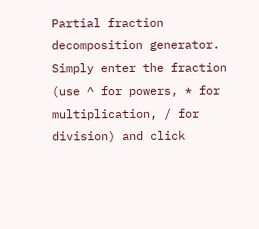Partial fraction decomposition generator.  Simply enter the fraction (use ^ for powers, * for multiplication, / for division) and click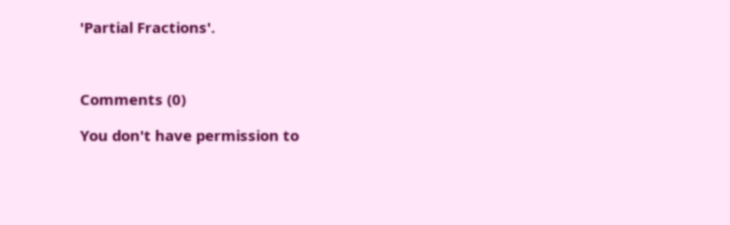'Partial Fractions'.



Comments (0)

You don't have permission to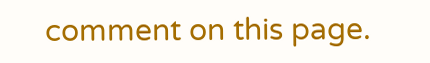comment on this page.